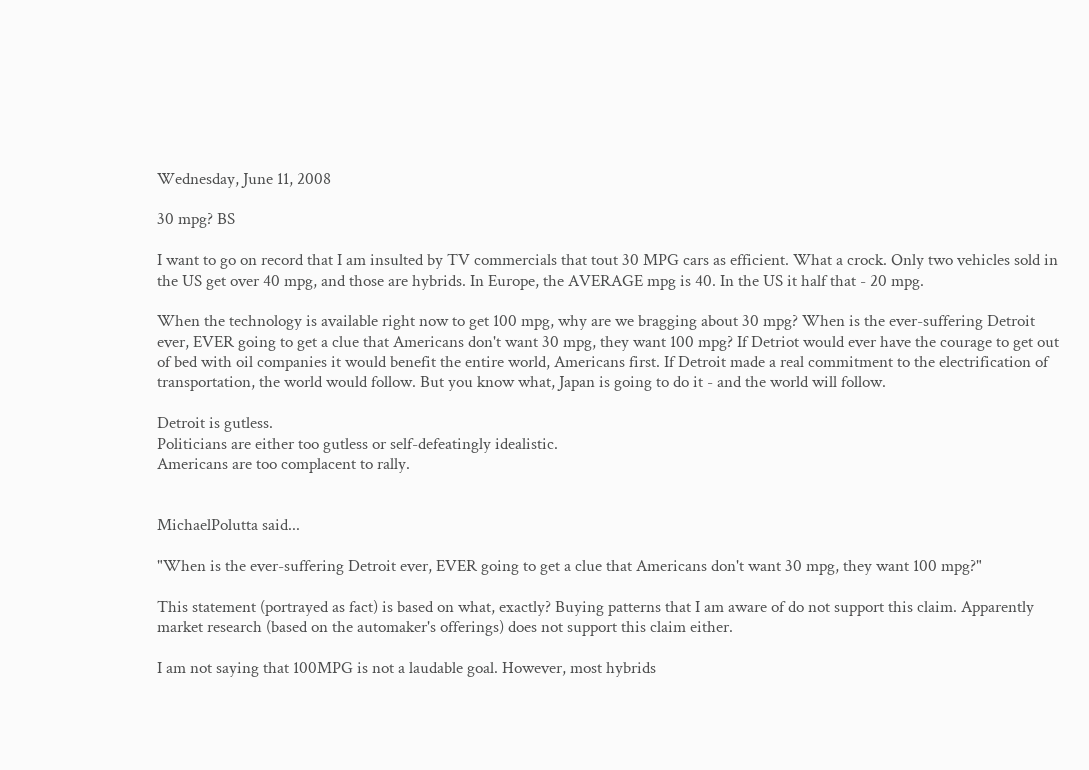Wednesday, June 11, 2008

30 mpg? BS

I want to go on record that I am insulted by TV commercials that tout 30 MPG cars as efficient. What a crock. Only two vehicles sold in the US get over 40 mpg, and those are hybrids. In Europe, the AVERAGE mpg is 40. In the US it half that - 20 mpg.

When the technology is available right now to get 100 mpg, why are we bragging about 30 mpg? When is the ever-suffering Detroit ever, EVER going to get a clue that Americans don't want 30 mpg, they want 100 mpg? If Detriot would ever have the courage to get out of bed with oil companies it would benefit the entire world, Americans first. If Detroit made a real commitment to the electrification of transportation, the world would follow. But you know what, Japan is going to do it - and the world will follow.

Detroit is gutless.
Politicians are either too gutless or self-defeatingly idealistic.
Americans are too complacent to rally.


MichaelPolutta said...

"When is the ever-suffering Detroit ever, EVER going to get a clue that Americans don't want 30 mpg, they want 100 mpg?"

This statement (portrayed as fact) is based on what, exactly? Buying patterns that I am aware of do not support this claim. Apparently market research (based on the automaker's offerings) does not support this claim either.

I am not saying that 100MPG is not a laudable goal. However, most hybrids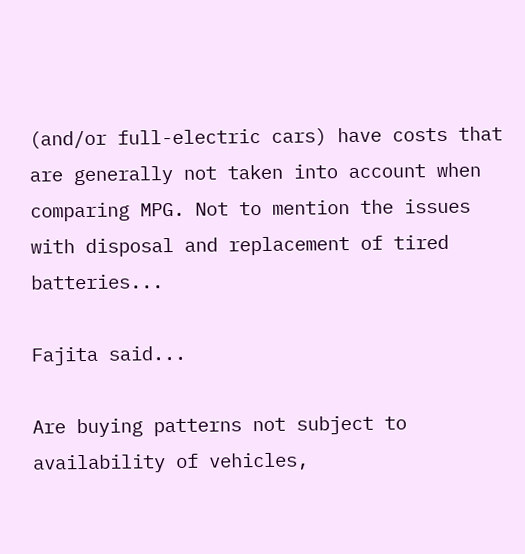(and/or full-electric cars) have costs that are generally not taken into account when comparing MPG. Not to mention the issues with disposal and replacement of tired batteries...

Fajita said...

Are buying patterns not subject to availability of vehicles,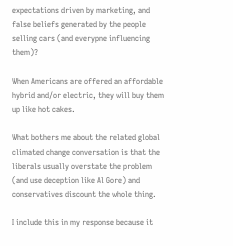expectations driven by marketing, and false beliefs generated by the people selling cars (and everypne influencing them)?

When Americans are offered an affordable hybrid and/or electric, they will buy them up like hot cakes.

What bothers me about the related global climated change conversation is that the liberals usually overstate the problem (and use deception like Al Gore) and conservatives discount the whole thing.

I include this in my response because it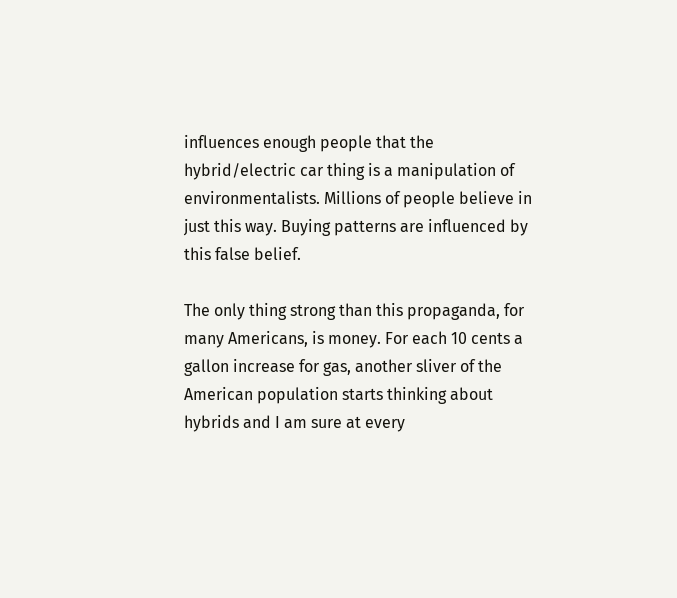influences enough people that the hybrid/electric car thing is a manipulation of environmentalists. Millions of people believe in just this way. Buying patterns are influenced by this false belief.

The only thing strong than this propaganda, for many Americans, is money. For each 10 cents a gallon increase for gas, another sliver of the American population starts thinking about hybrids and I am sure at every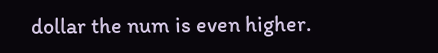dollar the num is even higher.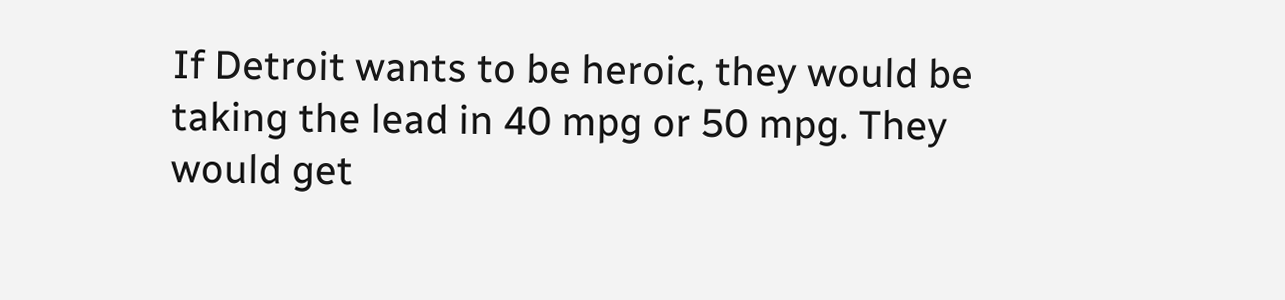If Detroit wants to be heroic, they would be taking the lead in 40 mpg or 50 mpg. They would get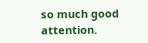so much good attention.